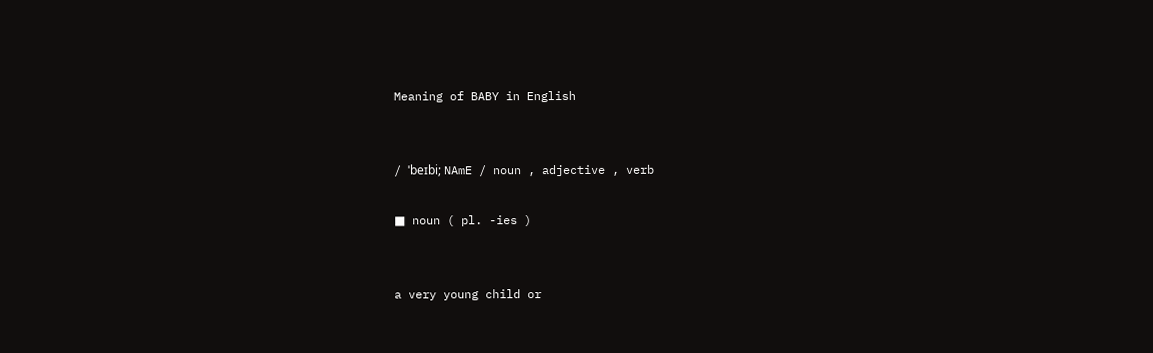Meaning of BABY in English


/ ˈbeɪbi; NAmE / noun , adjective , verb

■ noun ( pl. -ies )


a very young child or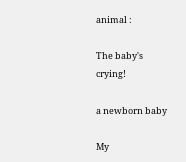animal :

The baby's crying!

a newborn baby

My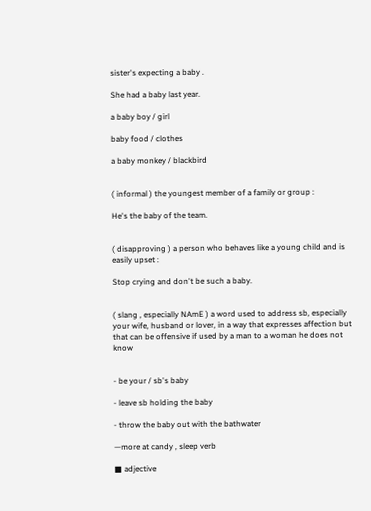sister's expecting a baby .

She had a baby last year.

a baby boy / girl

baby food / clothes

a baby monkey / blackbird


( informal ) the youngest member of a family or group :

He's the baby of the team.


( disapproving ) a person who behaves like a young child and is easily upset :

Stop crying and don't be such a baby.


( slang , especially NAmE ) a word used to address sb, especially your wife, husband or lover, in a way that expresses affection but that can be offensive if used by a man to a woman he does not know


- be your / sb's baby

- leave sb holding the baby

- throw the baby out with the bathwater

—more at candy , sleep verb

■ adjective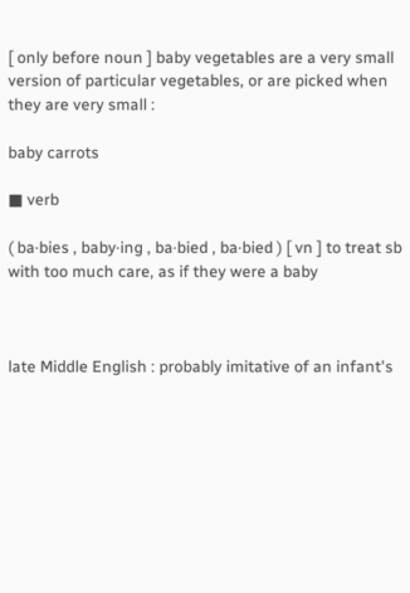[ only before noun ] baby vegetables are a very small version of particular vegetables, or are picked when they are very small :

baby carrots

■ verb

( ba·bies , baby·ing , ba·bied , ba·bied ) [ vn ] to treat sb with too much care, as if they were a baby



late Middle English : probably imitative of an infant's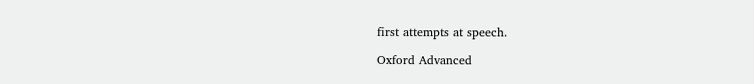first attempts at speech.

Oxford Advanced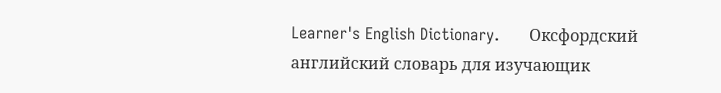Learner's English Dictionary.      Оксфордский английский словарь для изучающик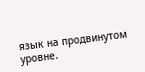язык на продвинутом уровне.